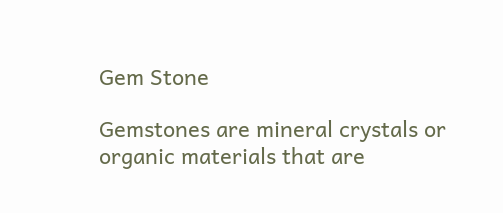Gem Stone

Gemstones are mineral crystals or organic materials that are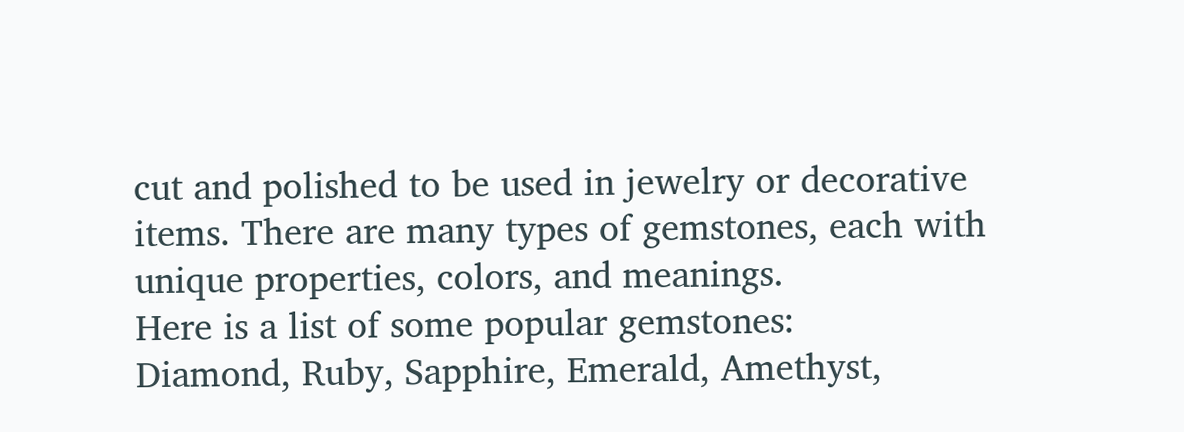cut and polished to be used in jewelry or decorative items. There are many types of gemstones, each with unique properties, colors, and meanings.
Here is a list of some popular gemstones:
Diamond, Ruby, Sapphire, Emerald, Amethyst,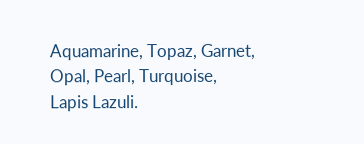Aquamarine, Topaz, Garnet, Opal, Pearl, Turquoise, Lapis Lazuli.